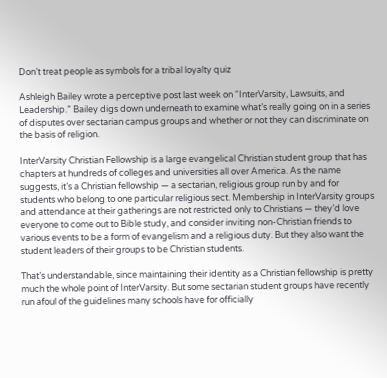Don’t treat people as symbols for a tribal loyalty quiz

Ashleigh Bailey wrote a perceptive post last week on “InterVarsity, Lawsuits, and Leadership.” Bailey digs down underneath to examine what’s really going on in a series of disputes over sectarian campus groups and whether or not they can discriminate on the basis of religion.

InterVarsity Christian Fellowship is a large evangelical Christian student group that has chapters at hundreds of colleges and universities all over America. As the name suggests, it’s a Christian fellowship — a sectarian, religious group run by and for students who belong to one particular religious sect. Membership in InterVarsity groups and attendance at their gatherings are not restricted only to Christians — they’d love everyone to come out to Bible study, and consider inviting non-Christian friends to various events to be a form of evangelism and a religious duty. But they also want the student leaders of their groups to be Christian students.

That’s understandable, since maintaining their identity as a Christian fellowship is pretty much the whole point of InterVarsity. But some sectarian student groups have recently run afoul of the guidelines many schools have for officially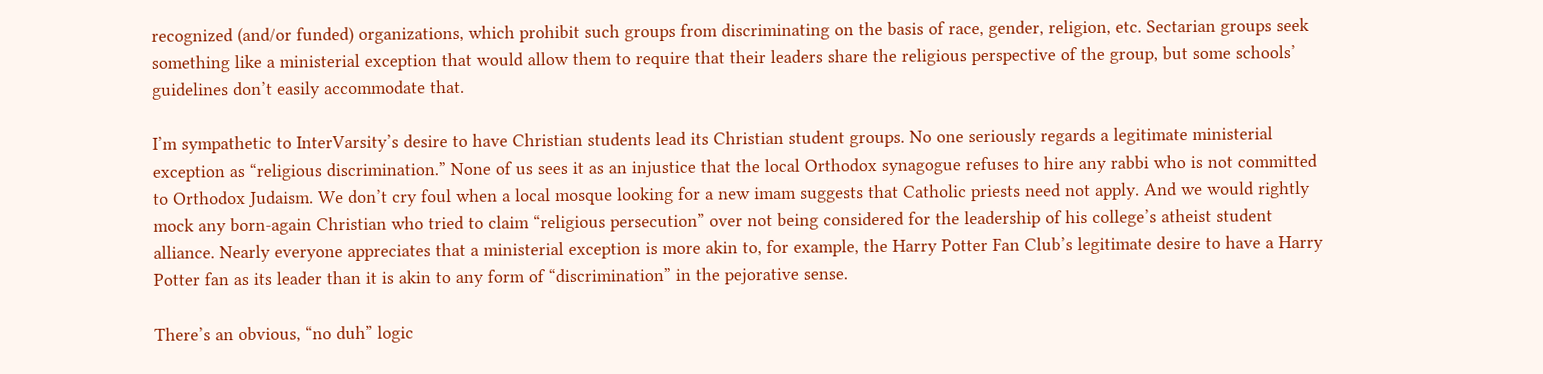recognized (and/or funded) organizations, which prohibit such groups from discriminating on the basis of race, gender, religion, etc. Sectarian groups seek something like a ministerial exception that would allow them to require that their leaders share the religious perspective of the group, but some schools’ guidelines don’t easily accommodate that.

I’m sympathetic to InterVarsity’s desire to have Christian students lead its Christian student groups. No one seriously regards a legitimate ministerial exception as “religious discrimination.” None of us sees it as an injustice that the local Orthodox synagogue refuses to hire any rabbi who is not committed to Orthodox Judaism. We don’t cry foul when a local mosque looking for a new imam suggests that Catholic priests need not apply. And we would rightly mock any born-again Christian who tried to claim “religious persecution” over not being considered for the leadership of his college’s atheist student alliance. Nearly everyone appreciates that a ministerial exception is more akin to, for example, the Harry Potter Fan Club’s legitimate desire to have a Harry Potter fan as its leader than it is akin to any form of “discrimination” in the pejorative sense.

There’s an obvious, “no duh” logic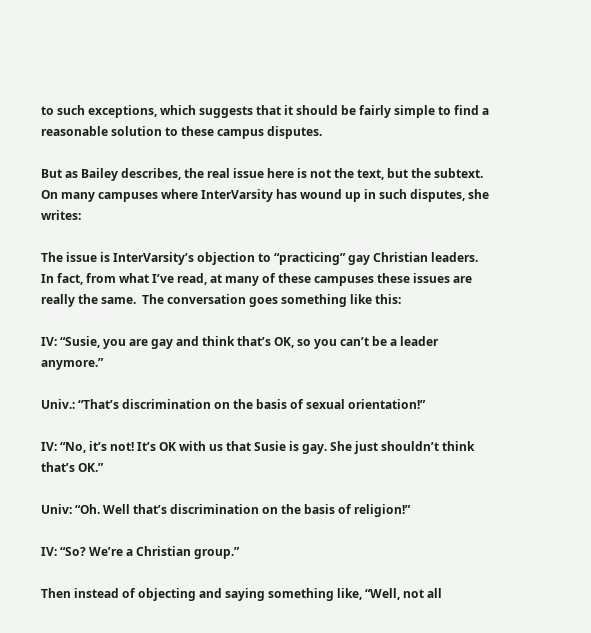to such exceptions, which suggests that it should be fairly simple to find a reasonable solution to these campus disputes.

But as Bailey describes, the real issue here is not the text, but the subtext. On many campuses where InterVarsity has wound up in such disputes, she writes:

The issue is InterVarsity’s objection to “practicing” gay Christian leaders.  In fact, from what I’ve read, at many of these campuses these issues are really the same.  The conversation goes something like this:

IV: “Susie, you are gay and think that’s OK, so you can’t be a leader anymore.”

Univ.: “That’s discrimination on the basis of sexual orientation!”

IV: “No, it’s not! It’s OK with us that Susie is gay. She just shouldn’t think that’s OK.”

Univ: “Oh. Well that’s discrimination on the basis of religion!”

IV: “So? We’re a Christian group.”

Then instead of objecting and saying something like, “Well, not all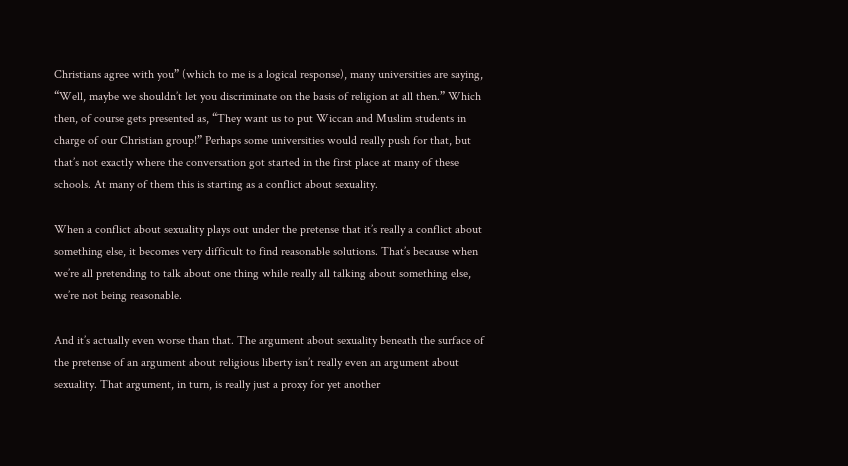Christians agree with you” (which to me is a logical response), many universities are saying, “Well, maybe we shouldn’t let you discriminate on the basis of religion at all then.” Which then, of course gets presented as, “They want us to put Wiccan and Muslim students in charge of our Christian group!” Perhaps some universities would really push for that, but that’s not exactly where the conversation got started in the first place at many of these schools. At many of them this is starting as a conflict about sexuality.

When a conflict about sexuality plays out under the pretense that it’s really a conflict about something else, it becomes very difficult to find reasonable solutions. That’s because when we’re all pretending to talk about one thing while really all talking about something else, we’re not being reasonable.

And it’s actually even worse than that. The argument about sexuality beneath the surface of the pretense of an argument about religious liberty isn’t really even an argument about sexuality. That argument, in turn, is really just a proxy for yet another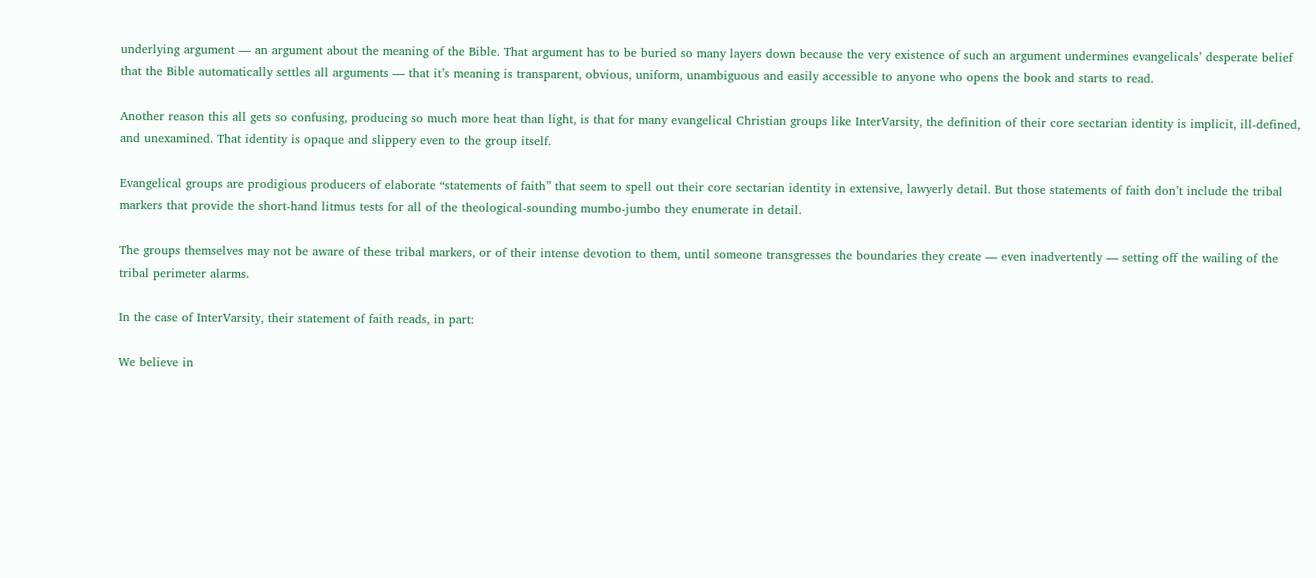underlying argument — an argument about the meaning of the Bible. That argument has to be buried so many layers down because the very existence of such an argument undermines evangelicals’ desperate belief that the Bible automatically settles all arguments — that it’s meaning is transparent, obvious, uniform, unambiguous and easily accessible to anyone who opens the book and starts to read.

Another reason this all gets so confusing, producing so much more heat than light, is that for many evangelical Christian groups like InterVarsity, the definition of their core sectarian identity is implicit, ill-defined, and unexamined. That identity is opaque and slippery even to the group itself.

Evangelical groups are prodigious producers of elaborate “statements of faith” that seem to spell out their core sectarian identity in extensive, lawyerly detail. But those statements of faith don’t include the tribal markers that provide the short-hand litmus tests for all of the theological-sounding mumbo-jumbo they enumerate in detail.

The groups themselves may not be aware of these tribal markers, or of their intense devotion to them, until someone transgresses the boundaries they create — even inadvertently — setting off the wailing of the tribal perimeter alarms.

In the case of InterVarsity, their statement of faith reads, in part:

We believe in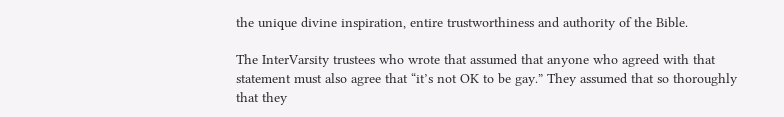the unique divine inspiration, entire trustworthiness and authority of the Bible.

The InterVarsity trustees who wrote that assumed that anyone who agreed with that statement must also agree that “it’s not OK to be gay.” They assumed that so thoroughly that they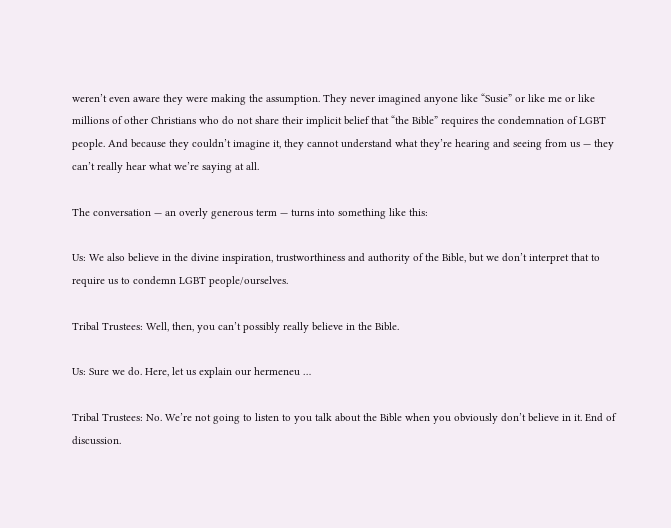weren’t even aware they were making the assumption. They never imagined anyone like “Susie” or like me or like millions of other Christians who do not share their implicit belief that “the Bible” requires the condemnation of LGBT people. And because they couldn’t imagine it, they cannot understand what they’re hearing and seeing from us — they can’t really hear what we’re saying at all.

The conversation — an overly generous term — turns into something like this:

Us: We also believe in the divine inspiration, trustworthiness and authority of the Bible, but we don’t interpret that to require us to condemn LGBT people/ourselves.

Tribal Trustees: Well, then, you can’t possibly really believe in the Bible.

Us: Sure we do. Here, let us explain our hermeneu …

Tribal Trustees: No. We’re not going to listen to you talk about the Bible when you obviously don’t believe in it. End of discussion.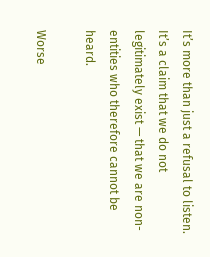It’s more than just a refusal to listen. It’s a claim that we do not legitimately exist — that we are non-entities who therefore cannot be heard.

Worse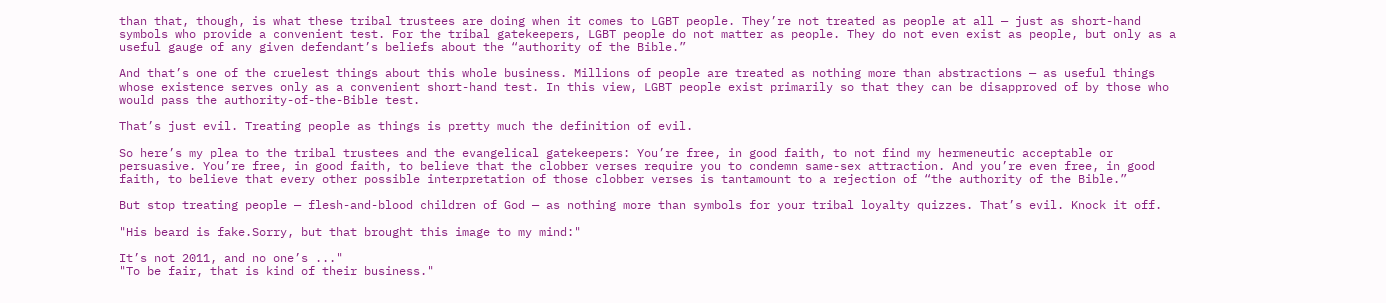than that, though, is what these tribal trustees are doing when it comes to LGBT people. They’re not treated as people at all — just as short-hand symbols who provide a convenient test. For the tribal gatekeepers, LGBT people do not matter as people. They do not even exist as people, but only as a useful gauge of any given defendant’s beliefs about the “authority of the Bible.”

And that’s one of the cruelest things about this whole business. Millions of people are treated as nothing more than abstractions — as useful things whose existence serves only as a convenient short-hand test. In this view, LGBT people exist primarily so that they can be disapproved of by those who would pass the authority-of-the-Bible test.

That’s just evil. Treating people as things is pretty much the definition of evil.

So here’s my plea to the tribal trustees and the evangelical gatekeepers: You’re free, in good faith, to not find my hermeneutic acceptable or persuasive. You’re free, in good faith, to believe that the clobber verses require you to condemn same-sex attraction. And you’re even free, in good faith, to believe that every other possible interpretation of those clobber verses is tantamount to a rejection of “the authority of the Bible.”

But stop treating people — flesh-and-blood children of God — as nothing more than symbols for your tribal loyalty quizzes. That’s evil. Knock it off.

"His beard is fake.Sorry, but that brought this image to my mind:"

It’s not 2011, and no one’s ..."
"To be fair, that is kind of their business."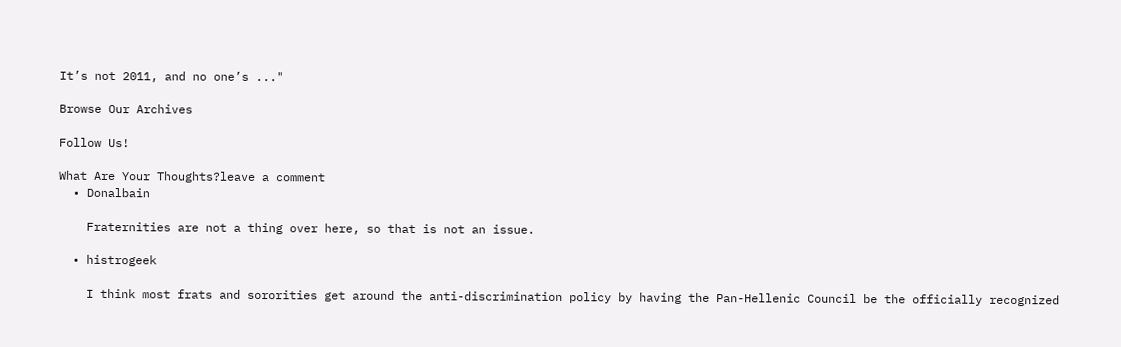It’s not 2011, and no one’s ..."

Browse Our Archives

Follow Us!

What Are Your Thoughts?leave a comment
  • Donalbain

    Fraternities are not a thing over here, so that is not an issue.

  • histrogeek

    I think most frats and sororities get around the anti-discrimination policy by having the Pan-Hellenic Council be the officially recognized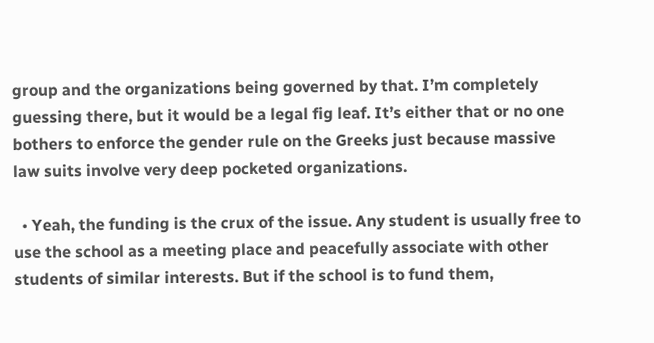group and the organizations being governed by that. I’m completely guessing there, but it would be a legal fig leaf. It’s either that or no one bothers to enforce the gender rule on the Greeks just because massive law suits involve very deep pocketed organizations.

  • Yeah, the funding is the crux of the issue. Any student is usually free to use the school as a meeting place and peacefully associate with other students of similar interests. But if the school is to fund them,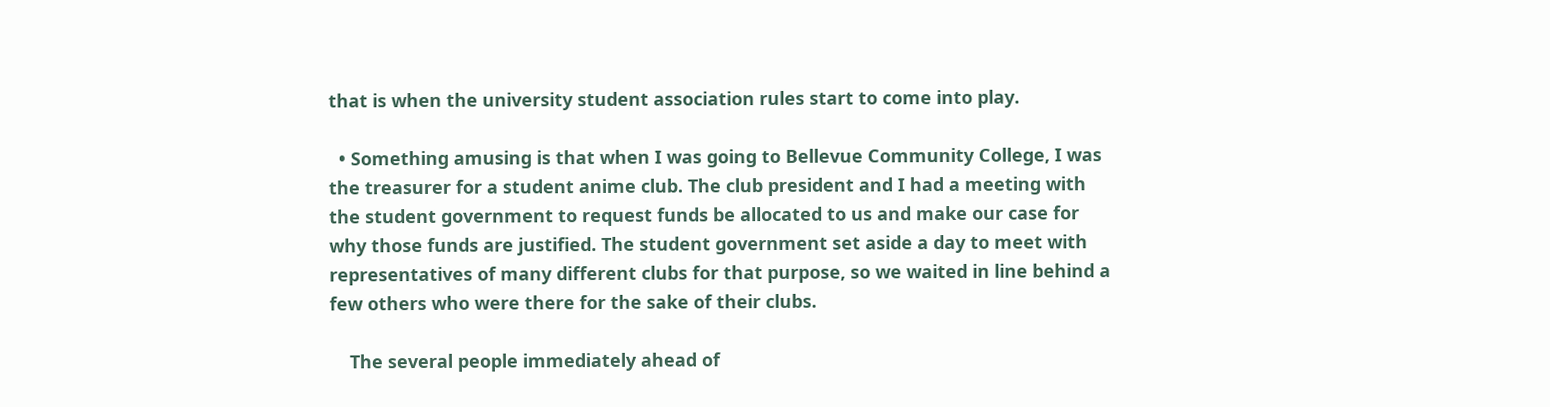that is when the university student association rules start to come into play.

  • Something amusing is that when I was going to Bellevue Community College, I was the treasurer for a student anime club. The club president and I had a meeting with the student government to request funds be allocated to us and make our case for why those funds are justified. The student government set aside a day to meet with representatives of many different clubs for that purpose, so we waited in line behind a few others who were there for the sake of their clubs.

    The several people immediately ahead of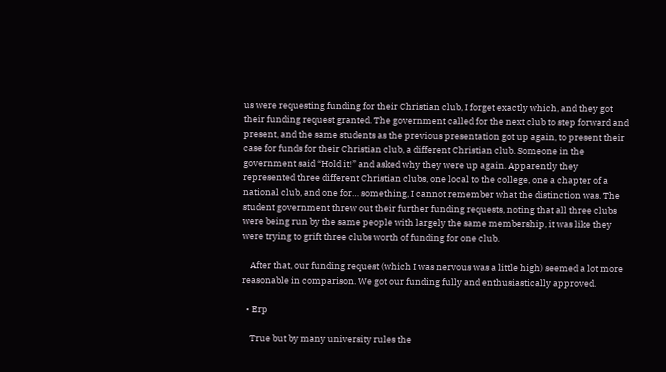us were requesting funding for their Christian club, I forget exactly which, and they got their funding request granted. The government called for the next club to step forward and present, and the same students as the previous presentation got up again, to present their case for funds for their Christian club, a different Christian club. Someone in the government said “Hold it!” and asked why they were up again. Apparently they represented three different Christian clubs, one local to the college, one a chapter of a national club, and one for… something, I cannot remember what the distinction was. The student government threw out their further funding requests, noting that all three clubs were being run by the same people with largely the same membership, it was like they were trying to grift three clubs worth of funding for one club.

    After that, our funding request (which I was nervous was a little high) seemed a lot more reasonable in comparison. We got our funding fully and enthusiastically approved.

  • Erp

    True but by many university rules the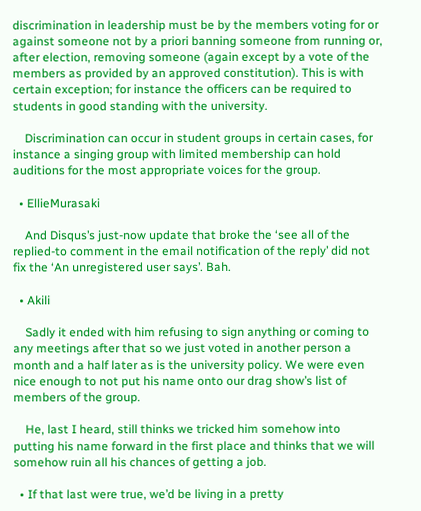discrimination in leadership must be by the members voting for or against someone not by a priori banning someone from running or, after election, removing someone (again except by a vote of the members as provided by an approved constitution). This is with certain exception; for instance the officers can be required to students in good standing with the university.

    Discrimination can occur in student groups in certain cases, for instance a singing group with limited membership can hold auditions for the most appropriate voices for the group.

  • EllieMurasaki

    And Disqus’s just-now update that broke the ‘see all of the replied-to comment in the email notification of the reply’ did not fix the ‘An unregistered user says’. Bah.

  • Akili

    Sadly it ended with him refusing to sign anything or coming to any meetings after that so we just voted in another person a month and a half later as is the university policy. We were even nice enough to not put his name onto our drag show’s list of members of the group.

    He, last I heard, still thinks we tricked him somehow into putting his name forward in the first place and thinks that we will somehow ruin all his chances of getting a job.

  • If that last were true, we’d be living in a pretty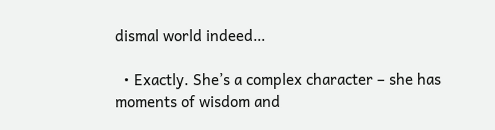dismal world indeed…

  • Exactly. She’s a complex character – she has moments of wisdom and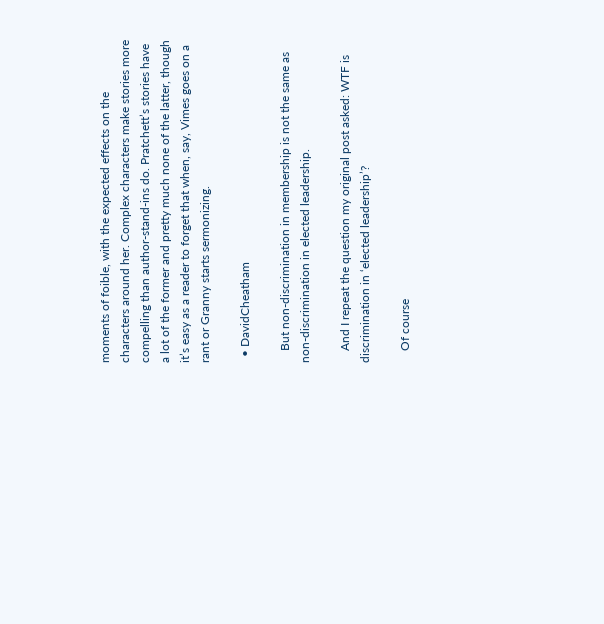moments of foible, with the expected effects on the characters around her. Complex characters make stories more compelling than author-stand-ins do. Pratchett’s stories have a lot of the former and pretty much none of the latter, though it’s easy as a reader to forget that when, say, Vimes goes on a rant or Granny starts sermonizing.

  • DavidCheatham

    But non-discrimination in membership is not the same as non-discrimination in elected leadership.

    And I repeat the question my original post asked: WTF is discrimination in ‘elected leadership’?

    Of course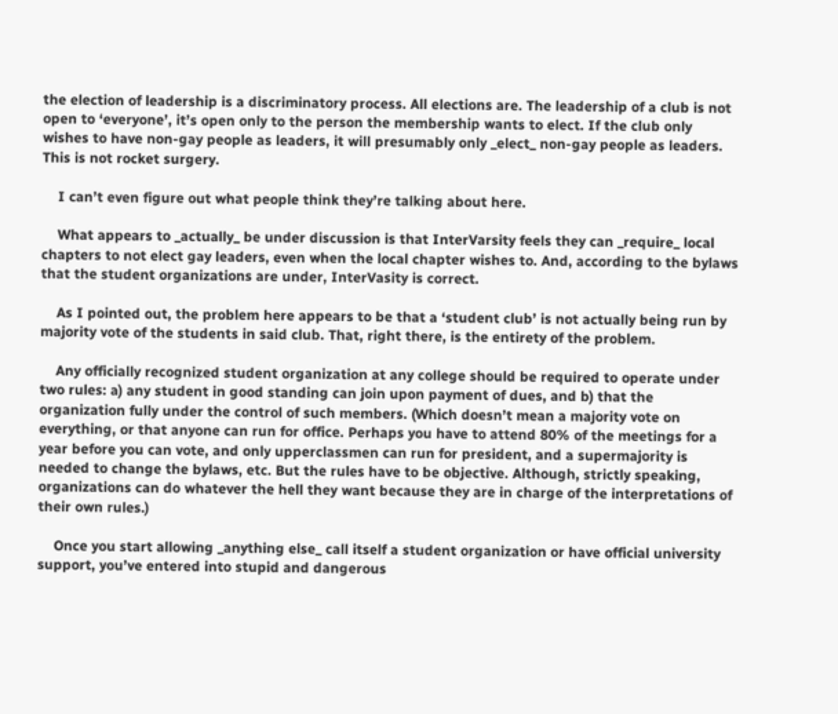the election of leadership is a discriminatory process. All elections are. The leadership of a club is not open to ‘everyone’, it’s open only to the person the membership wants to elect. If the club only wishes to have non-gay people as leaders, it will presumably only _elect_ non-gay people as leaders. This is not rocket surgery.

    I can’t even figure out what people think they’re talking about here.

    What appears to _actually_ be under discussion is that InterVarsity feels they can _require_ local chapters to not elect gay leaders, even when the local chapter wishes to. And, according to the bylaws that the student organizations are under, InterVasity is correct.

    As I pointed out, the problem here appears to be that a ‘student club’ is not actually being run by majority vote of the students in said club. That, right there, is the entirety of the problem.

    Any officially recognized student organization at any college should be required to operate under two rules: a) any student in good standing can join upon payment of dues, and b) that the organization fully under the control of such members. (Which doesn’t mean a majority vote on everything, or that anyone can run for office. Perhaps you have to attend 80% of the meetings for a year before you can vote, and only upperclassmen can run for president, and a supermajority is needed to change the bylaws, etc. But the rules have to be objective. Although, strictly speaking, organizations can do whatever the hell they want because they are in charge of the interpretations of their own rules.)

    Once you start allowing _anything else_ call itself a student organization or have official university support, you’ve entered into stupid and dangerous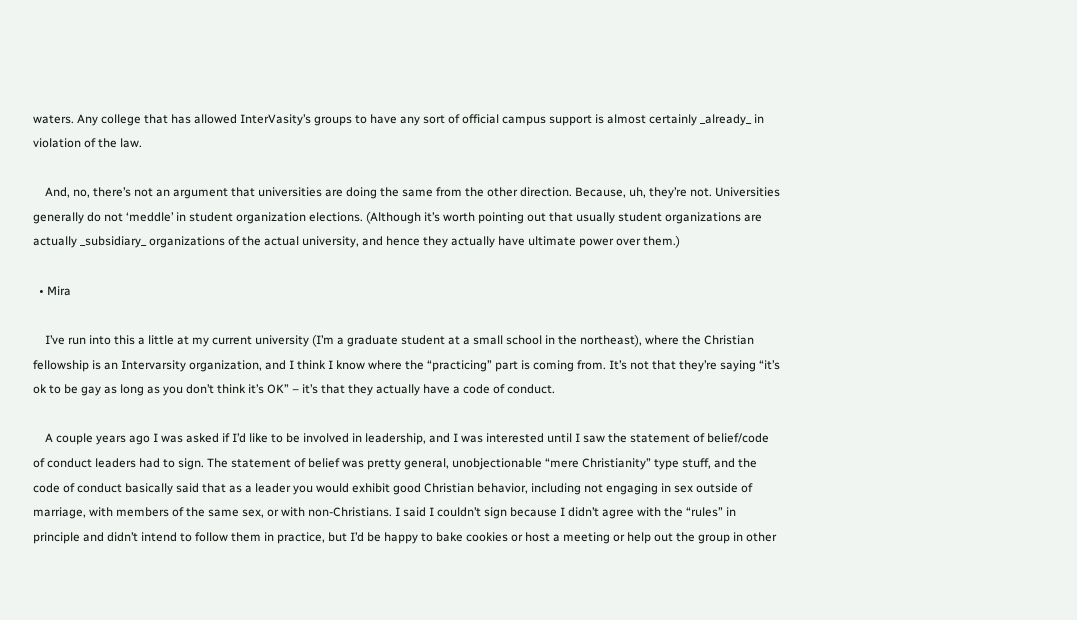waters. Any college that has allowed InterVasity’s groups to have any sort of official campus support is almost certainly _already_ in violation of the law.

    And, no, there’s not an argument that universities are doing the same from the other direction. Because, uh, they’re not. Universities generally do not ‘meddle’ in student organization elections. (Although it’s worth pointing out that usually student organizations are actually _subsidiary_ organizations of the actual university, and hence they actually have ultimate power over them.)

  • Mira

    I’ve run into this a little at my current university (I’m a graduate student at a small school in the northeast), where the Christian fellowship is an Intervarsity organization, and I think I know where the “practicing” part is coming from. It’s not that they’re saying “it’s ok to be gay as long as you don’t think it’s OK” – it’s that they actually have a code of conduct.

    A couple years ago I was asked if I’d like to be involved in leadership, and I was interested until I saw the statement of belief/code of conduct leaders had to sign. The statement of belief was pretty general, unobjectionable “mere Christianity” type stuff, and the code of conduct basically said that as a leader you would exhibit good Christian behavior, including not engaging in sex outside of marriage, with members of the same sex, or with non-Christians. I said I couldn’t sign because I didn’t agree with the “rules” in principle and didn’t intend to follow them in practice, but I’d be happy to bake cookies or host a meeting or help out the group in other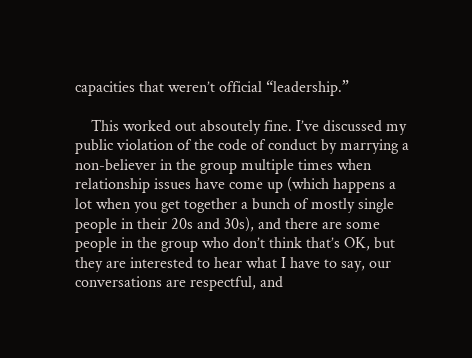capacities that weren’t official “leadership.”

    This worked out absoutely fine. I’ve discussed my public violation of the code of conduct by marrying a non-believer in the group multiple times when relationship issues have come up (which happens a lot when you get together a bunch of mostly single people in their 20s and 30s), and there are some people in the group who don’t think that’s OK, but they are interested to hear what I have to say, our conversations are respectful, and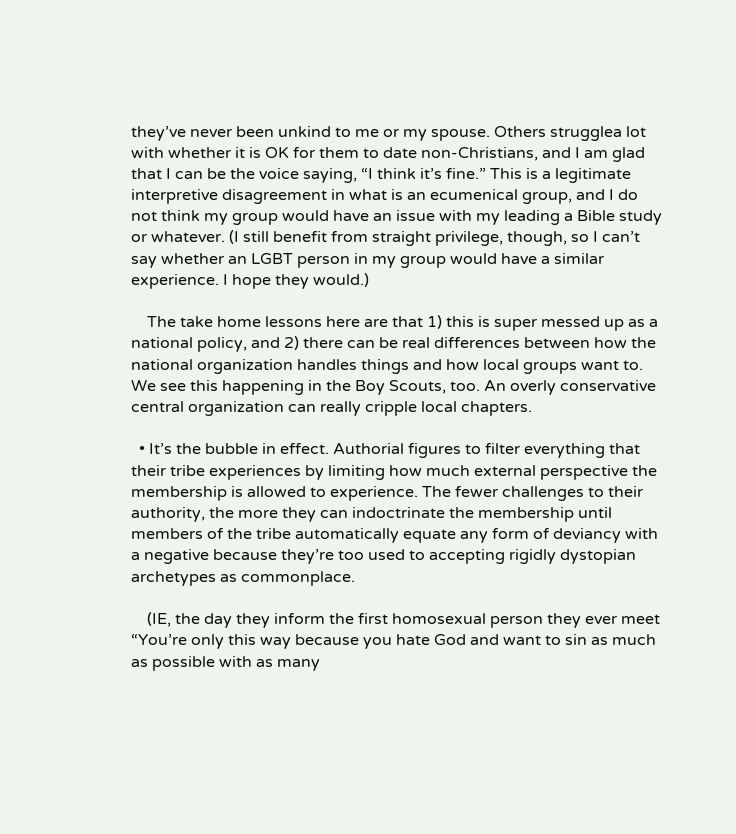they’ve never been unkind to me or my spouse. Others strugglea lot with whether it is OK for them to date non-Christians, and I am glad that I can be the voice saying, “I think it’s fine.” This is a legitimate interpretive disagreement in what is an ecumenical group, and I do not think my group would have an issue with my leading a Bible study or whatever. (I still benefit from straight privilege, though, so I can’t say whether an LGBT person in my group would have a similar experience. I hope they would.)

    The take home lessons here are that 1) this is super messed up as a national policy, and 2) there can be real differences between how the national organization handles things and how local groups want to. We see this happening in the Boy Scouts, too. An overly conservative central organization can really cripple local chapters.

  • It’s the bubble in effect. Authorial figures to filter everything that their tribe experiences by limiting how much external perspective the membership is allowed to experience. The fewer challenges to their authority, the more they can indoctrinate the membership until members of the tribe automatically equate any form of deviancy with a negative because they’re too used to accepting rigidly dystopian archetypes as commonplace.

    (IE, the day they inform the first homosexual person they ever meet “You’re only this way because you hate God and want to sin as much as possible with as many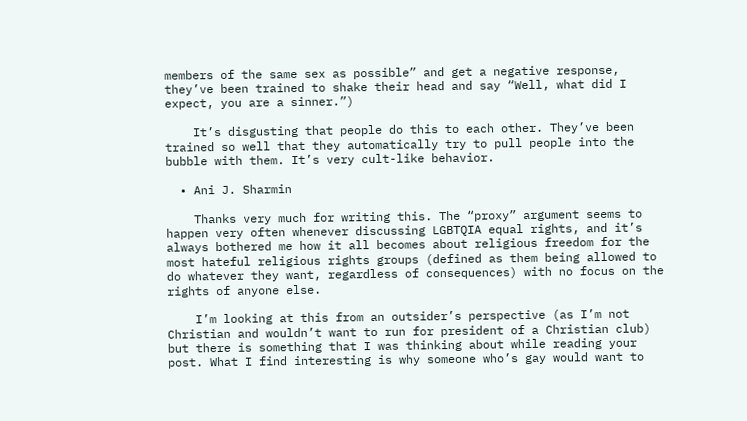members of the same sex as possible” and get a negative response, they’ve been trained to shake their head and say “Well, what did I expect, you are a sinner.”)

    It’s disgusting that people do this to each other. They’ve been trained so well that they automatically try to pull people into the bubble with them. It’s very cult-like behavior.

  • Ani J. Sharmin

    Thanks very much for writing this. The “proxy” argument seems to happen very often whenever discussing LGBTQIA equal rights, and it’s always bothered me how it all becomes about religious freedom for the most hateful religious rights groups (defined as them being allowed to do whatever they want, regardless of consequences) with no focus on the rights of anyone else.

    I’m looking at this from an outsider’s perspective (as I’m not Christian and wouldn’t want to run for president of a Christian club) but there is something that I was thinking about while reading your post. What I find interesting is why someone who’s gay would want to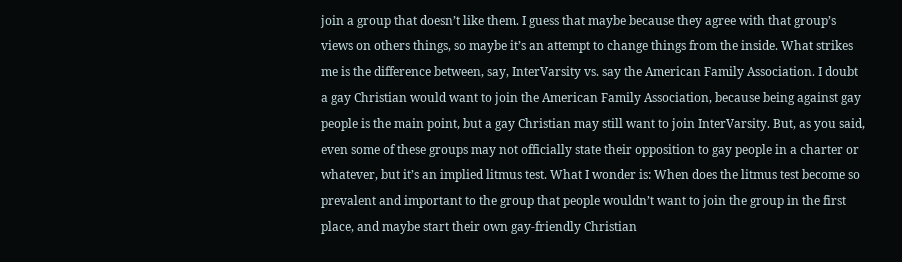join a group that doesn’t like them. I guess that maybe because they agree with that group’s views on others things, so maybe it’s an attempt to change things from the inside. What strikes me is the difference between, say, InterVarsity vs. say the American Family Association. I doubt a gay Christian would want to join the American Family Association, because being against gay people is the main point, but a gay Christian may still want to join InterVarsity. But, as you said, even some of these groups may not officially state their opposition to gay people in a charter or whatever, but it’s an implied litmus test. What I wonder is: When does the litmus test become so prevalent and important to the group that people wouldn’t want to join the group in the first place, and maybe start their own gay-friendly Christian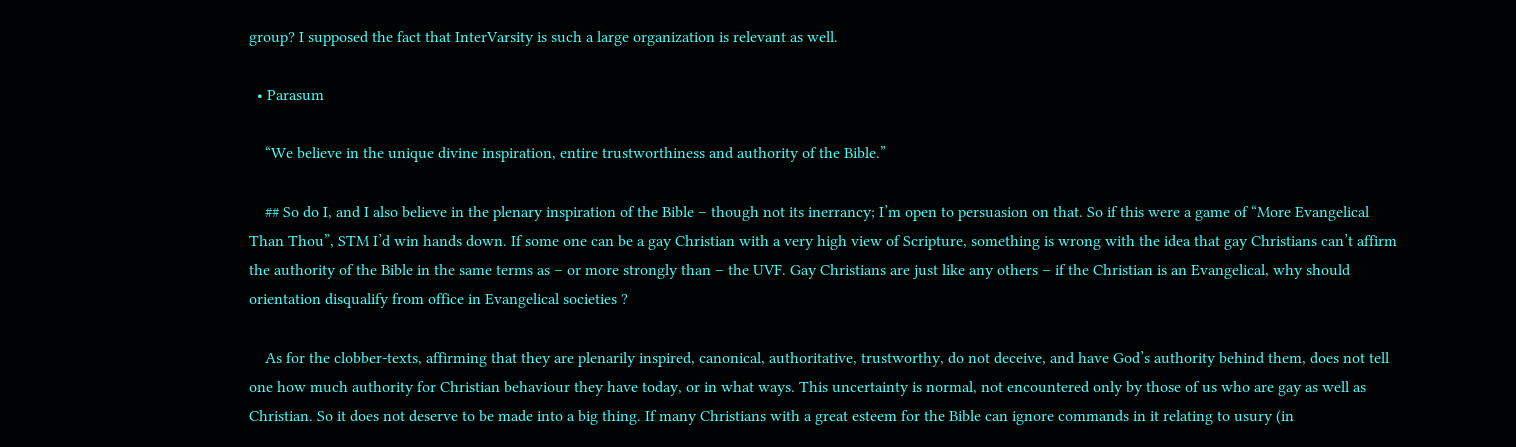group? I supposed the fact that InterVarsity is such a large organization is relevant as well.

  • Parasum

    “We believe in the unique divine inspiration, entire trustworthiness and authority of the Bible.”

    ## So do I, and I also believe in the plenary inspiration of the Bible – though not its inerrancy; I’m open to persuasion on that. So if this were a game of “More Evangelical Than Thou”, STM I’d win hands down. If some one can be a gay Christian with a very high view of Scripture, something is wrong with the idea that gay Christians can’t affirm the authority of the Bible in the same terms as – or more strongly than – the UVF. Gay Christians are just like any others – if the Christian is an Evangelical, why should orientation disqualify from office in Evangelical societies ?

    As for the clobber-texts, affirming that they are plenarily inspired, canonical, authoritative, trustworthy, do not deceive, and have God’s authority behind them, does not tell one how much authority for Christian behaviour they have today, or in what ways. This uncertainty is normal, not encountered only by those of us who are gay as well as Christian. So it does not deserve to be made into a big thing. If many Christians with a great esteem for the Bible can ignore commands in it relating to usury (in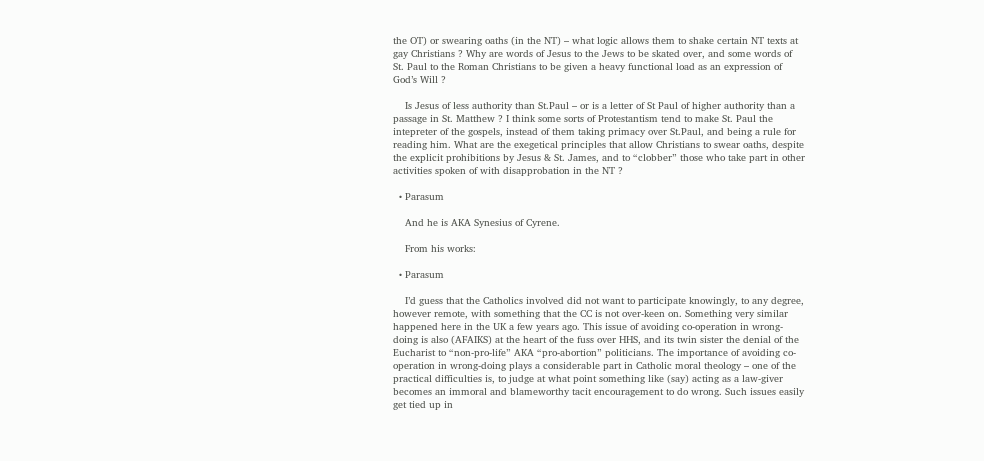the OT) or swearing oaths (in the NT) – what logic allows them to shake certain NT texts at gay Christians ? Why are words of Jesus to the Jews to be skated over, and some words of St. Paul to the Roman Christians to be given a heavy functional load as an expression of God’s Will ?

    Is Jesus of less authority than St.Paul – or is a letter of St Paul of higher authority than a passage in St. Matthew ? I think some sorts of Protestantism tend to make St. Paul the intepreter of the gospels, instead of them taking primacy over St.Paul, and being a rule for reading him. What are the exegetical principles that allow Christians to swear oaths, despite the explicit prohibitions by Jesus & St. James, and to “clobber” those who take part in other activities spoken of with disapprobation in the NT ?

  • Parasum

    And he is AKA Synesius of Cyrene.

    From his works:

  • Parasum

    I’d guess that the Catholics involved did not want to participate knowingly, to any degree, however remote, with something that the CC is not over-keen on. Something very similar happened here in the UK a few years ago. This issue of avoiding co-operation in wrong-doing is also (AFAIKS) at the heart of the fuss over HHS, and its twin sister the denial of the Eucharist to “non-pro-life” AKA “pro-abortion” politicians. The importance of avoiding co-operation in wrong-doing plays a considerable part in Catholic moral theology – one of the practical difficulties is, to judge at what point something like (say) acting as a law-giver becomes an immoral and blameworthy tacit encouragement to do wrong. Such issues easily get tied up in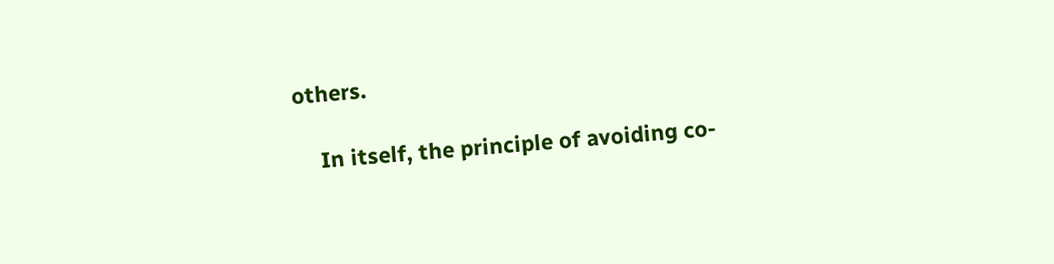others.

    In itself, the principle of avoiding co-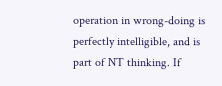operation in wrong-doing is perfectly intelligible, and is part of NT thinking. If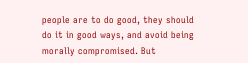people are to do good, they should do it in good ways, and avoid being morally compromised. But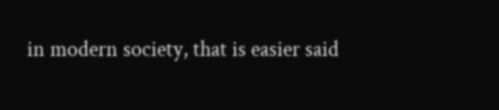in modern society, that is easier said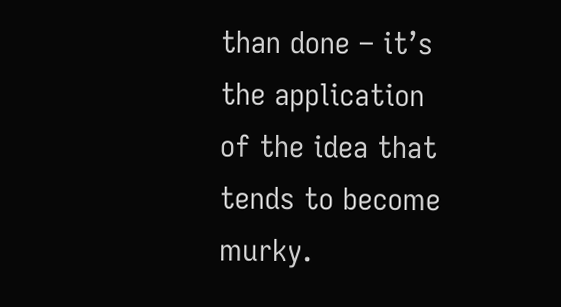than done – it’s the application of the idea that tends to become murky.